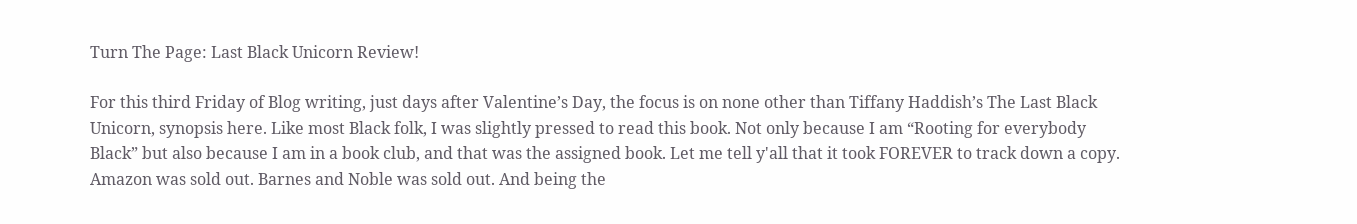Turn The Page: Last Black Unicorn Review!

For this third Friday of Blog writing, just days after Valentine’s Day, the focus is on none other than Tiffany Haddish’s The Last Black Unicorn, synopsis here. Like most Black folk, I was slightly pressed to read this book. Not only because I am “Rooting for everybody Black” but also because I am in a book club, and that was the assigned book. Let me tell y'all that it took FOREVER to track down a copy. Amazon was sold out. Barnes and Noble was sold out. And being the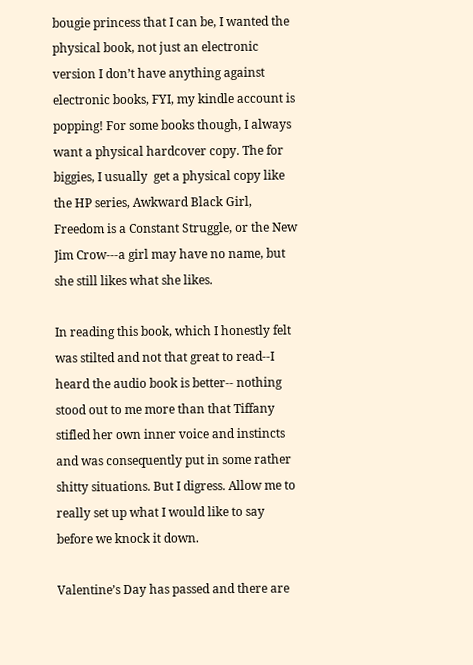bougie princess that I can be, I wanted the physical book, not just an electronic version I don’t have anything against electronic books, FYI, my kindle account is popping! For some books though, I always want a physical hardcover copy. The for biggies, I usually  get a physical copy like the HP series, Awkward Black Girl, Freedom is a Constant Struggle, or the New Jim Crow---a girl may have no name, but she still likes what she likes.

In reading this book, which I honestly felt was stilted and not that great to read--I heard the audio book is better-- nothing stood out to me more than that Tiffany stifled her own inner voice and instincts and was consequently put in some rather shitty situations. But I digress. Allow me to really set up what I would like to say before we knock it down.

Valentine’s Day has passed and there are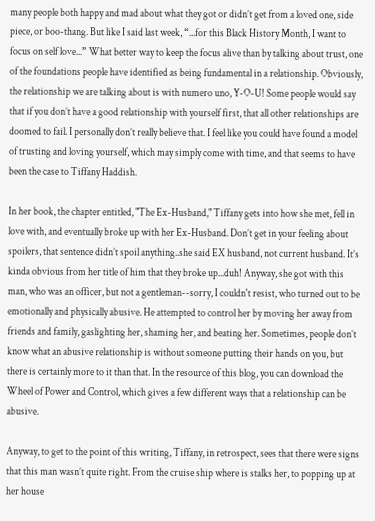many people both happy and mad about what they got or didn’t get from a loved one, side piece, or boo-thang. But like I said last week, “...for this Black History Month, I want to focus on self love...” What better way to keep the focus alive than by talking about trust, one of the foundations people have identified as being fundamental in a relationship. Obviously, the relationship we are talking about is with numero uno, Y-O-U! Some people would say that if you don’t have a good relationship with yourself first, that all other relationships are doomed to fail. I personally don’t really believe that. I feel like you could have found a model of trusting and loving yourself, which may simply come with time, and that seems to have been the case to Tiffany Haddish.

In her book, the chapter entitled, "The Ex-Husband," Tiffany gets into how she met, fell in love with, and eventually broke up with her Ex-Husband. Don’t get in your feeling about spoilers, that sentence didn’t spoil anything..she said EX husband, not current husband. It’s kinda obvious from her title of him that they broke up...duh! Anyway, she got with this man, who was an officer, but not a gentleman--sorry, I couldn't resist, who turned out to be emotionally and physically abusive. He attempted to control her by moving her away from friends and family, gaslighting her, shaming her, and beating her. Sometimes, people don’t know what an abusive relationship is without someone putting their hands on you, but there is certainly more to it than that. In the resource of this blog, you can download the Wheel of Power and Control, which gives a few different ways that a relationship can be abusive.

Anyway, to get to the point of this writing, Tiffany, in retrospect, sees that there were signs that this man wasn’t quite right. From the cruise ship where is stalks her, to popping up at her house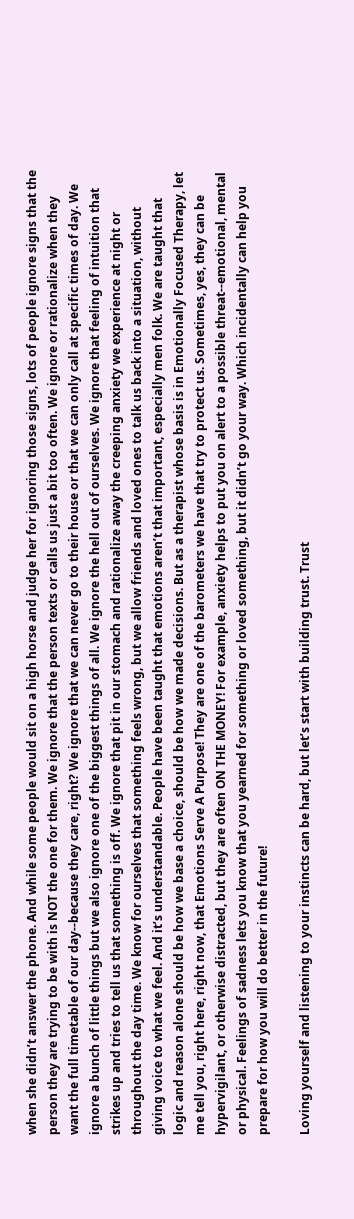when she didn’t answer the phone. And while some people would sit on a high horse and judge her for ignoring those signs, lots of people ignore signs that the person they are trying to be with is NOT the one for them. We ignore that the person texts or calls us just a bit too often. We ignore or rationalize when they want the full timetable of our day--because they care, right? We ignore that we can never go to their house or that we can only call at specific times of day. We ignore a bunch of little things but we also ignore one of the biggest things of all. We ignore the hell out of ourselves. We ignore that feeling of intuition that strikes up and tries to tell us that something is off. We ignore that pit in our stomach and rationalize away the creeping anxiety we experience at night or throughout the day time. We know for ourselves that something feels wrong, but we allow friends and loved ones to talk us back into a situation, without giving voice to what we feel. And it’s understandable. People have been taught that emotions aren’t that important, especially men folk. We are taught that logic and reason alone should be how we base a choice, should be how we made decisions. But as a therapist whose basis is in Emotionally Focused Therapy, let me tell you, right here, right now, that Emotions Serve A Purpose! They are one of the barometers we have that try to protect us. Sometimes, yes, they can be hypervigilant, or otherwise distracted, but they are often ON THE MONEY! For example, anxiety helps to put you on alert to a possible threat--emotional, mental or physical. Feelings of sadness lets you know that you yearned for something or loved something, but it didn’t go your way. Which incidentally can help you prepare for how you will do better in the future!

Loving yourself and listening to your instincts can be hard, but let’s start with building trust. Trust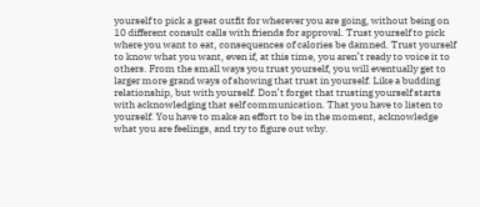yourself to pick a great outfit for wherever you are going, without being on 10 different consult calls with friends for approval. Trust yourself to pick where you want to eat, consequences of calories be damned. Trust yourself to know what you want, even if, at this time, you aren’t ready to voice it to others. From the small ways you trust yourself, you will eventually get to larger more grand ways of showing that trust in yourself. Like a budding relationship, but with yourself. Don’t forget that trusting yourself starts with acknowledging that self communication. That you have to listen to yourself. You have to make an effort to be in the moment, acknowledge what you are feelings, and try to figure out why.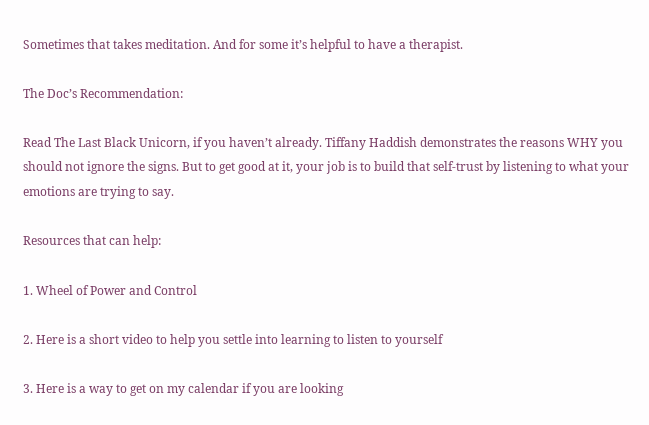Sometimes that takes meditation. And for some it’s helpful to have a therapist.

The Doc’s Recommendation:

Read The Last Black Unicorn, if you haven’t already. Tiffany Haddish demonstrates the reasons WHY you should not ignore the signs. But to get good at it, your job is to build that self-trust by listening to what your emotions are trying to say.

Resources that can help:

1. Wheel of Power and Control

2. Here is a short video to help you settle into learning to listen to yourself

3. Here is a way to get on my calendar if you are looking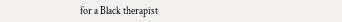for a Black therapist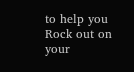to help you Rock out on your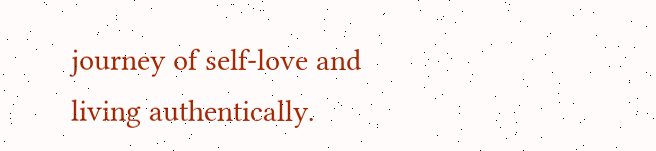journey of self-love and living authentically.